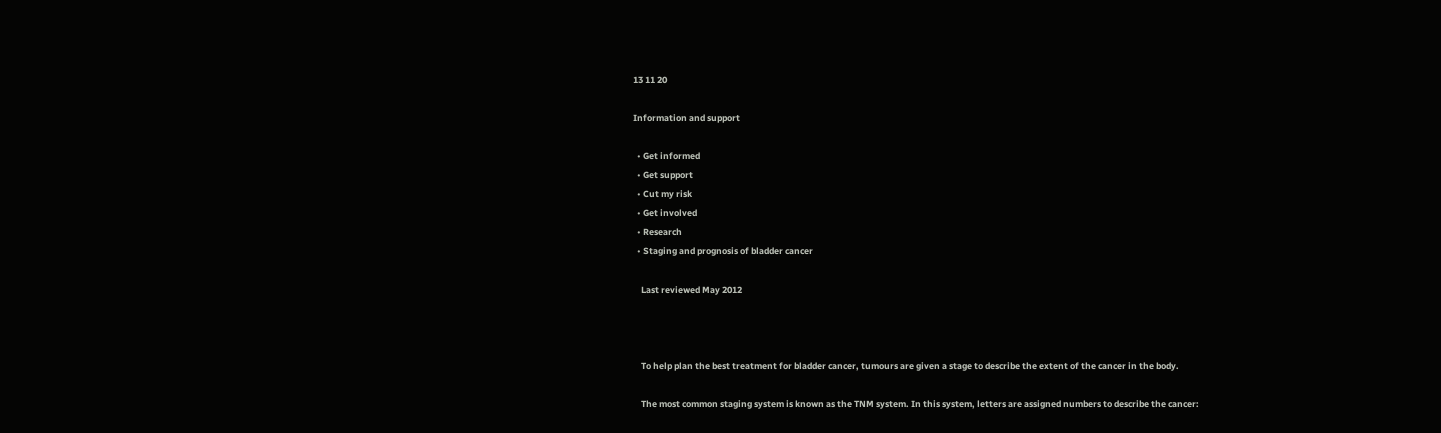13 11 20

Information and support

  • Get informed
  • Get support
  • Cut my risk
  • Get involved
  • Research
  • Staging and prognosis of bladder cancer

    Last reviewed May 2012



    To help plan the best treatment for bladder cancer, tumours are given a stage to describe the extent of the cancer in the body.

    The most common staging system is known as the TNM system. In this system, letters are assigned numbers to describe the cancer: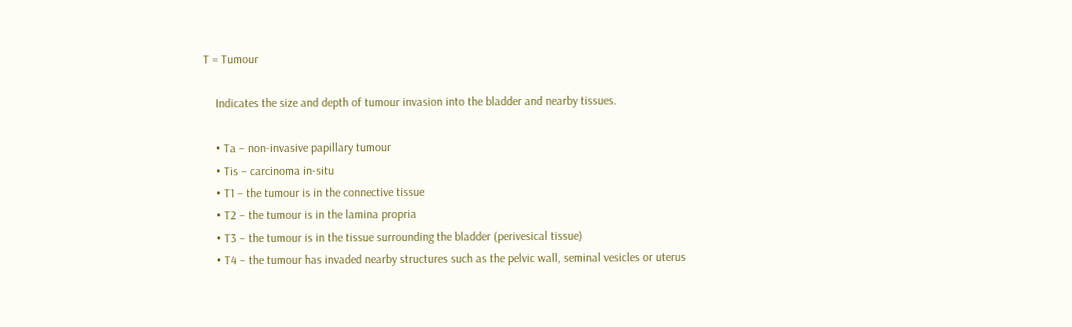T = Tumour

    Indicates the size and depth of tumour invasion into the bladder and nearby tissues.

    • Ta – non-invasive papillary tumour
    • Tis – carcinoma in-situ
    • T1 – the tumour is in the connective tissue
    • T2 – the tumour is in the lamina propria
    • T3 – the tumour is in the tissue surrounding the bladder (perivesical tissue)
    • T4 – the tumour has invaded nearby structures such as the pelvic wall, seminal vesicles or uterus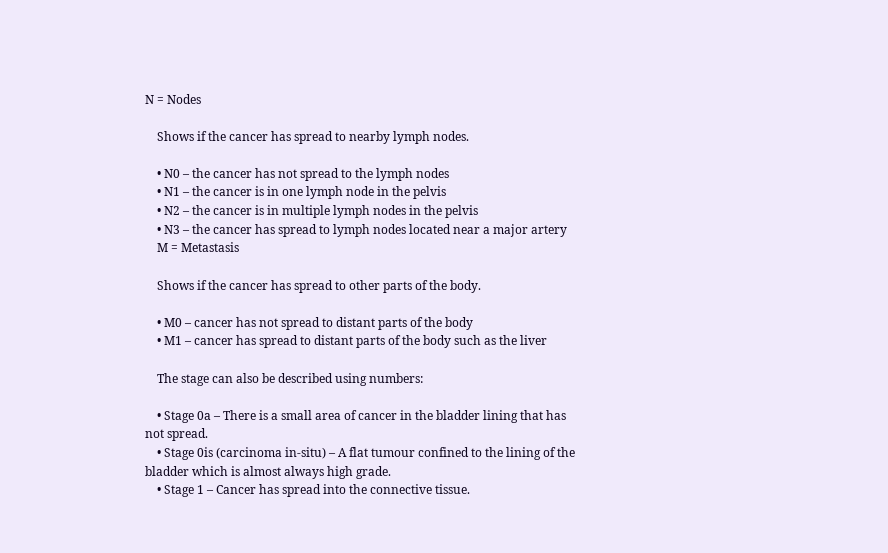N = Nodes

    Shows if the cancer has spread to nearby lymph nodes.

    • N0 – the cancer has not spread to the lymph nodes
    • N1 – the cancer is in one lymph node in the pelvis
    • N2 – the cancer is in multiple lymph nodes in the pelvis
    • N3 – the cancer has spread to lymph nodes located near a major artery
    M = Metastasis

    Shows if the cancer has spread to other parts of the body.

    • M0 – cancer has not spread to distant parts of the body
    • M1 – cancer has spread to distant parts of the body such as the liver

    The stage can also be described using numbers:

    • Stage 0a – There is a small area of cancer in the bladder lining that has not spread.
    • Stage 0is (carcinoma in-situ) – A flat tumour confined to the lining of the bladder which is almost always high grade.
    • Stage 1 – Cancer has spread into the connective tissue.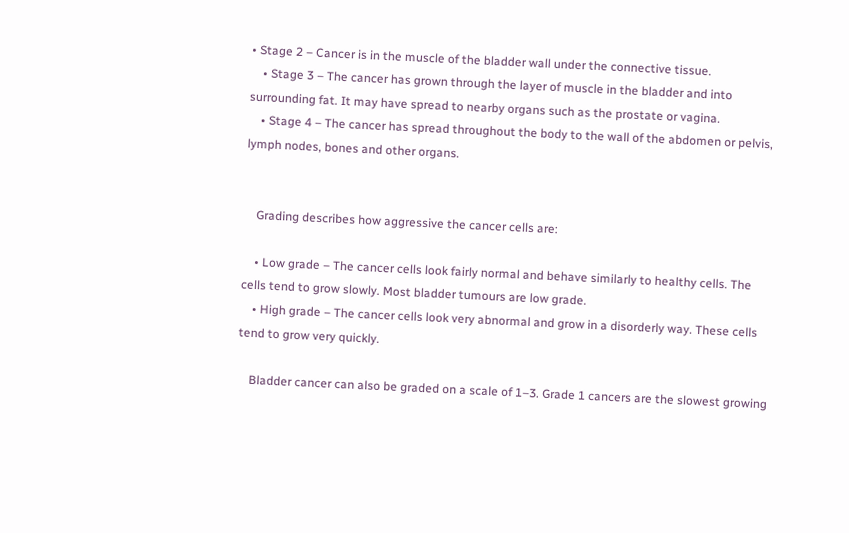• Stage 2 – Cancer is in the muscle of the bladder wall under the connective tissue.
    • Stage 3 – The cancer has grown through the layer of muscle in the bladder and into surrounding fat. It may have spread to nearby organs such as the prostate or vagina.
    • Stage 4 – The cancer has spread throughout the body to the wall of the abdomen or pelvis, lymph nodes, bones and other organs.


    Grading describes how aggressive the cancer cells are:

    • Low grade – The cancer cells look fairly normal and behave similarly to healthy cells. The cells tend to grow slowly. Most bladder tumours are low grade.
    • High grade – The cancer cells look very abnormal and grow in a disorderly way. These cells tend to grow very quickly.

    Bladder cancer can also be graded on a scale of 1–3. Grade 1 cancers are the slowest growing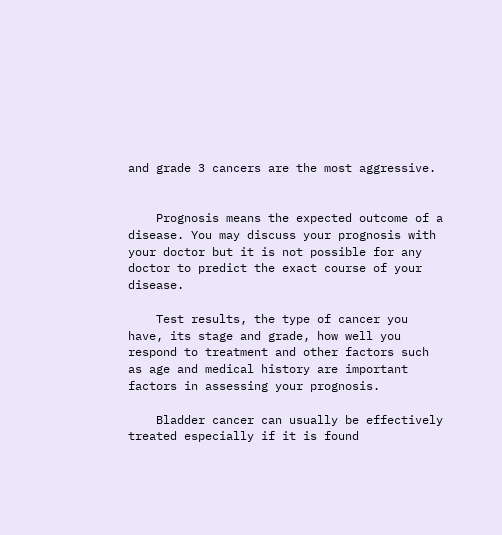and grade 3 cancers are the most aggressive.


    Prognosis means the expected outcome of a disease. You may discuss your prognosis with your doctor but it is not possible for any doctor to predict the exact course of your disease.

    Test results, the type of cancer you have, its stage and grade, how well you respond to treatment and other factors such as age and medical history are important factors in assessing your prognosis.

    Bladder cancer can usually be effectively treated especially if it is found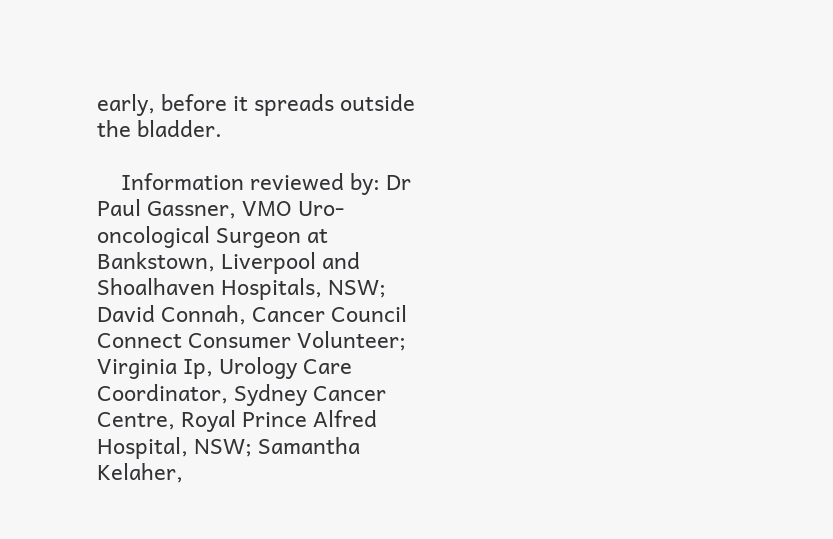early, before it spreads outside the bladder.

    Information reviewed by: Dr Paul Gassner, VMO Uro-oncological Surgeon at Bankstown, Liverpool and Shoalhaven Hospitals, NSW; David Connah, Cancer Council Connect Consumer Volunteer; Virginia Ip, Urology Care Coordinator, Sydney Cancer Centre, Royal Prince Alfred Hospital, NSW; Samantha Kelaher,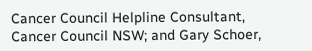Cancer Council Helpline Consultant, Cancer Council NSW; and Gary Schoer,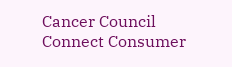Cancer Council Connect Consumer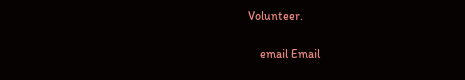Volunteer.

    email Email